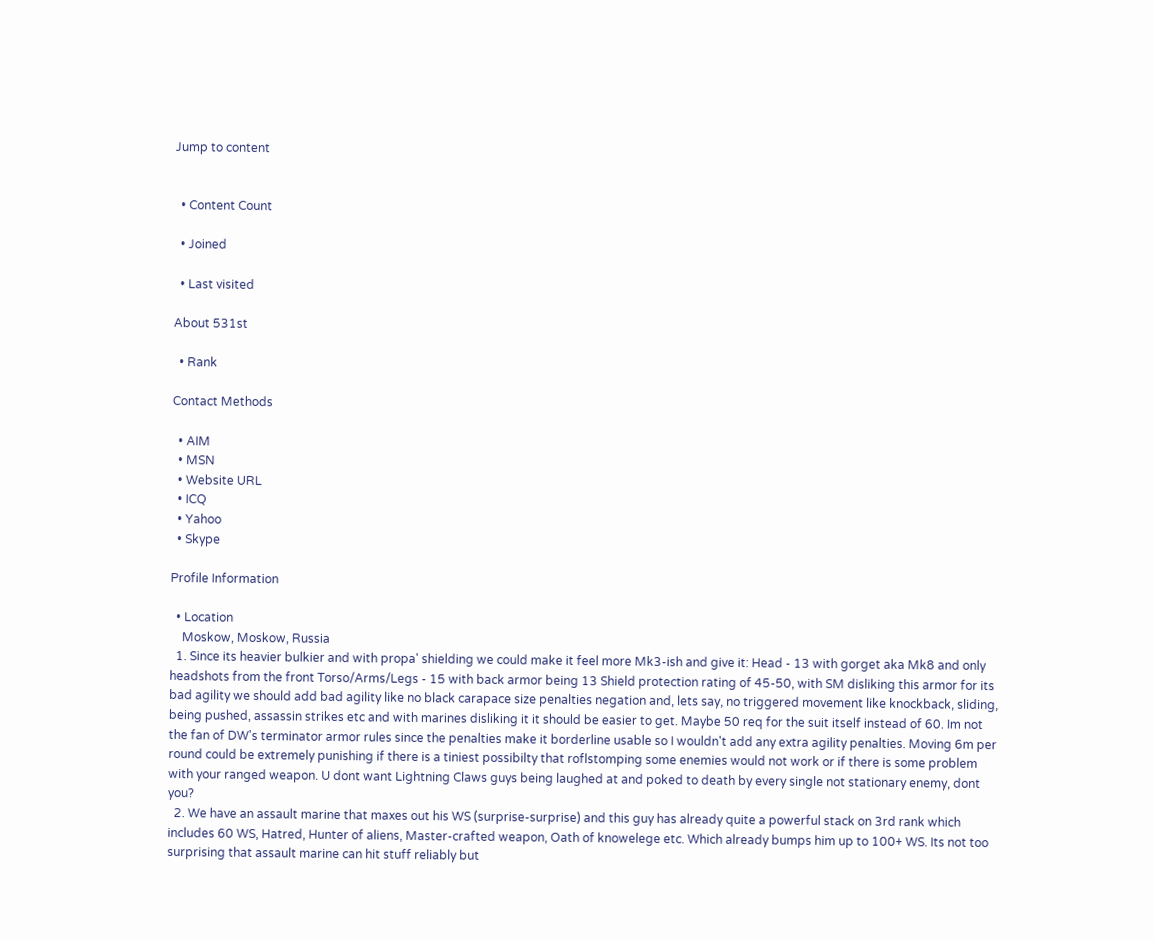Jump to content


  • Content Count

  • Joined

  • Last visited

About 531st

  • Rank

Contact Methods

  • AIM
  • MSN
  • Website URL
  • ICQ
  • Yahoo
  • Skype

Profile Information

  • Location
    Moskow, Moskow, Russia
  1. Since its heavier bulkier and with propa' shielding we could make it feel more Mk3-ish and give it: Head - 13 with gorget aka Mk8 and only headshots from the front Torso/Arms/Legs - 15 with back armor being 13 Shield protection rating of 45-50, with SM disliking this armor for its bad agility we should add bad agility like no black carapace size penalties negation and, lets say, no triggered movement like knockback, sliding, being pushed, assassin strikes etc and with marines disliking it it should be easier to get. Maybe 50 req for the suit itself instead of 60. Im not the fan of DW's terminator armor rules since the penalties make it borderline usable so I wouldn't add any extra agility penalties. Moving 6m per round could be extremely punishing if there is a tiniest possibilty that roflstomping some enemies would not work or if there is some problem with your ranged weapon. U dont want Lightning Claws guys being laughed at and poked to death by every single not stationary enemy, dont you?
  2. We have an assault marine that maxes out his WS (surprise-surprise) and this guy has already quite a powerful stack on 3rd rank which includes 60 WS, Hatred, Hunter of aliens, Master-crafted weapon, Oath of knowelege etc. Which already bumps him up to 100+ WS. Its not too surprising that assault marine can hit stuff reliably but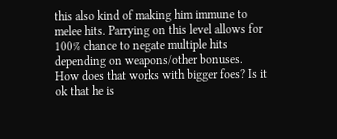this also kind of making him immune to melee hits. Parrying on this level allows for 100% chance to negate multiple hits depending on weapons/other bonuses. How does that works with bigger foes? Is it ok that he is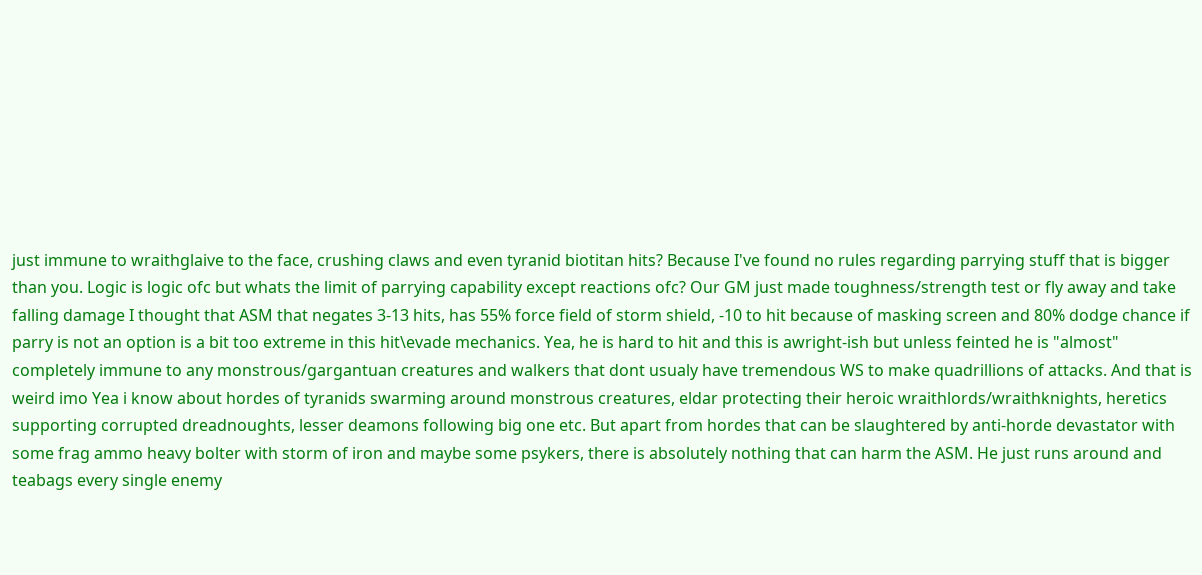just immune to wraithglaive to the face, crushing claws and even tyranid biotitan hits? Because I've found no rules regarding parrying stuff that is bigger than you. Logic is logic ofc but whats the limit of parrying capability except reactions ofc? Our GM just made toughness/strength test or fly away and take falling damage I thought that ASM that negates 3-13 hits, has 55% force field of storm shield, -10 to hit because of masking screen and 80% dodge chance if parry is not an option is a bit too extreme in this hit\evade mechanics. Yea, he is hard to hit and this is awright-ish but unless feinted he is "almost" completely immune to any monstrous/gargantuan creatures and walkers that dont usualy have tremendous WS to make quadrillions of attacks. And that is weird imo Yea i know about hordes of tyranids swarming around monstrous creatures, eldar protecting their heroic wraithlords/wraithknights, heretics supporting corrupted dreadnoughts, lesser deamons following big one etc. But apart from hordes that can be slaughtered by anti-horde devastator with some frag ammo heavy bolter with storm of iron and maybe some psykers, there is absolutely nothing that can harm the ASM. He just runs around and teabags every single enemy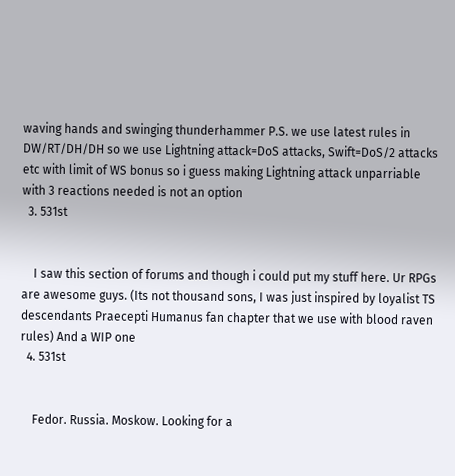waving hands and swinging thunderhammer P.S. we use latest rules in DW/RT/DH/DH so we use Lightning attack=DoS attacks, Swift=DoS/2 attacks etc with limit of WS bonus so i guess making Lightning attack unparriable with 3 reactions needed is not an option
  3. 531st


    I saw this section of forums and though i could put my stuff here. Ur RPGs are awesome guys. (Its not thousand sons, I was just inspired by loyalist TS descendants Praecepti Humanus fan chapter that we use with blood raven rules) And a WIP one
  4. 531st


    Fedor. Russia. Moskow. Looking for a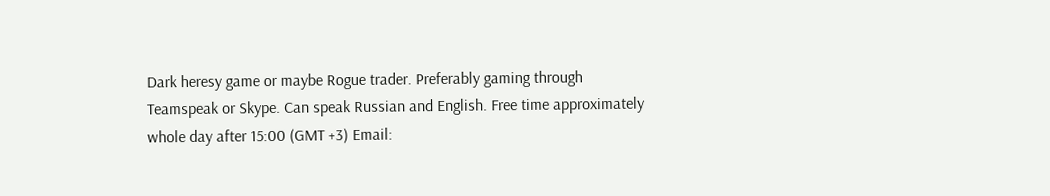Dark heresy game or maybe Rogue trader. Preferably gaming through Teamspeak or Skype. Can speak Russian and English. Free time approximately whole day after 15:00 (GMT +3) Email: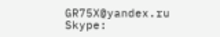GR75X@yandex.ru Skype: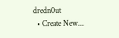dredn0ut
  • Create New...